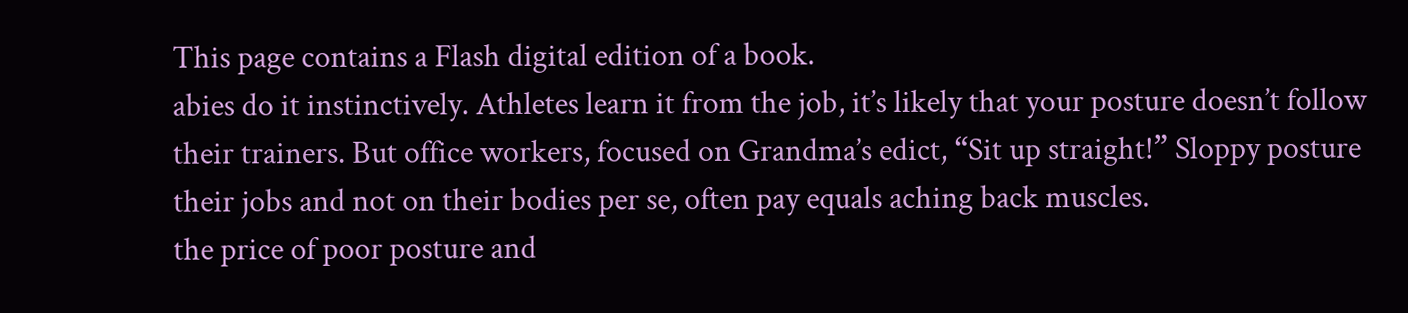This page contains a Flash digital edition of a book.
abies do it instinctively. Athletes learn it from the job, it’s likely that your posture doesn’t follow
their trainers. But office workers, focused on Grandma’s edict, “Sit up straight!” Sloppy posture
their jobs and not on their bodies per se, often pay equals aching back muscles.
the price of poor posture and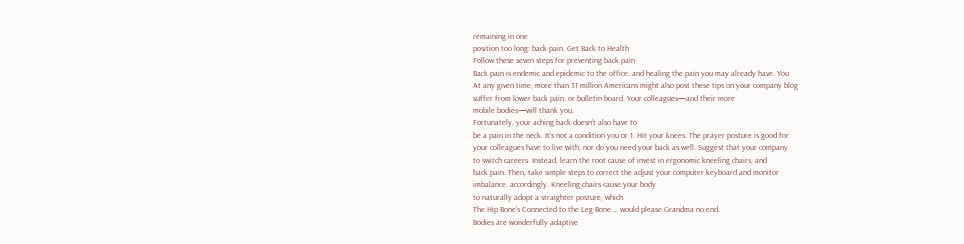remaining in one
position too long: back pain. Get Back to Health
Follow these seven steps for preventing back pain
Back pain is endemic and epidemic to the office. and healing the pain you may already have. You
At any given time, more than 31 million Americans might also post these tips on your company blog
suffer from lower back pain. or bulletin board. Your colleagues—and their more
mobile bodies—will thank you.
Fortunately, your aching back doesn’t also have to
be a pain in the neck. It’s not a condition you or 1. Hit your knees. The prayer posture is good for
your colleagues have to live with, nor do you need your back as well. Suggest that your company
to switch careers. Instead, learn the root cause of invest in ergonomic kneeling chairs, and
back pain. Then, take simple steps to correct the adjust your computer keyboard and monitor
imbalance. accordingly. Kneeling chairs cause your body
to naturally adopt a straighter posture, which
The Hip Bone’s Connected to the Leg Bone … would please Grandma no end.
Bodies are wonderfully adaptive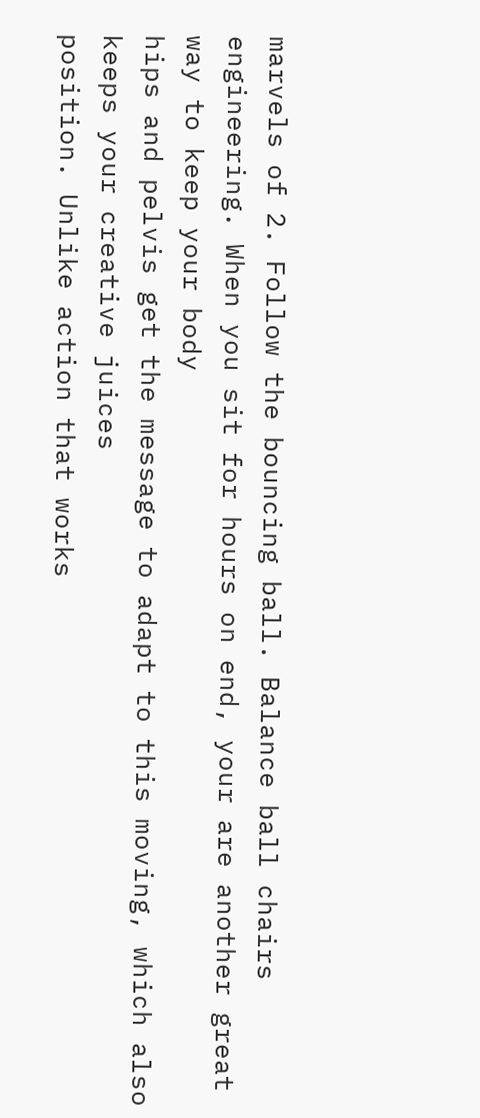marvels of 2. Follow the bouncing ball. Balance ball chairs
engineering. When you sit for hours on end, your are another great way to keep your body
hips and pelvis get the message to adapt to this moving, which also keeps your creative juices
position. Unlike action that works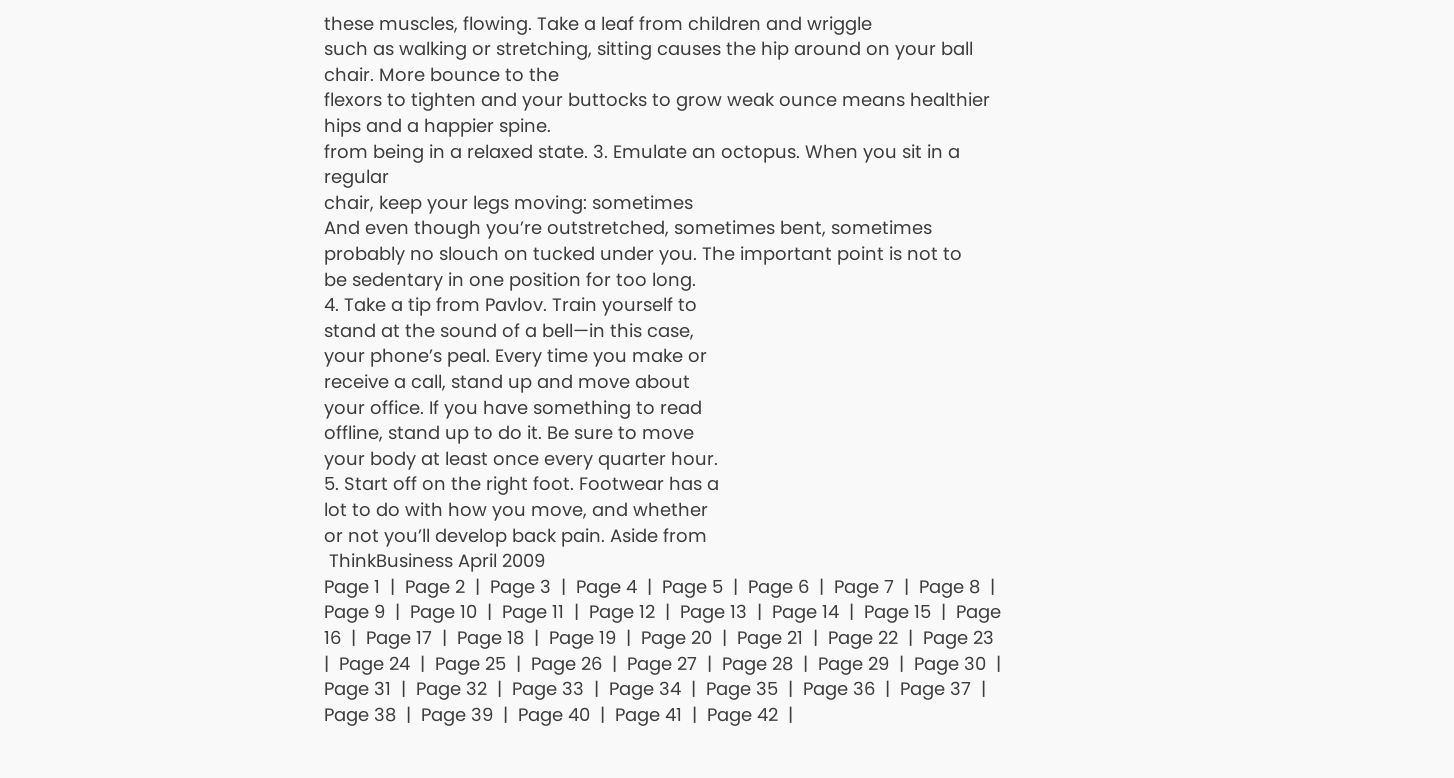these muscles, flowing. Take a leaf from children and wriggle
such as walking or stretching, sitting causes the hip around on your ball chair. More bounce to the
flexors to tighten and your buttocks to grow weak ounce means healthier hips and a happier spine.
from being in a relaxed state. 3. Emulate an octopus. When you sit in a regular
chair, keep your legs moving: sometimes
And even though you’re outstretched, sometimes bent, sometimes
probably no slouch on tucked under you. The important point is not to
be sedentary in one position for too long.
4. Take a tip from Pavlov. Train yourself to
stand at the sound of a bell—in this case,
your phone’s peal. Every time you make or
receive a call, stand up and move about
your office. If you have something to read
offline, stand up to do it. Be sure to move
your body at least once every quarter hour.
5. Start off on the right foot. Footwear has a
lot to do with how you move, and whether
or not you’ll develop back pain. Aside from
 ThinkBusiness April 2009
Page 1  |  Page 2  |  Page 3  |  Page 4  |  Page 5  |  Page 6  |  Page 7  |  Page 8  |  Page 9  |  Page 10  |  Page 11  |  Page 12  |  Page 13  |  Page 14  |  Page 15  |  Page 16  |  Page 17  |  Page 18  |  Page 19  |  Page 20  |  Page 21  |  Page 22  |  Page 23  |  Page 24  |  Page 25  |  Page 26  |  Page 27  |  Page 28  |  Page 29  |  Page 30  |  Page 31  |  Page 32  |  Page 33  |  Page 34  |  Page 35  |  Page 36  |  Page 37  |  Page 38  |  Page 39  |  Page 40  |  Page 41  |  Page 42  |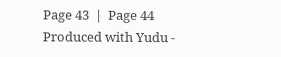Page 43  |  Page 44
Produced with Yudu -